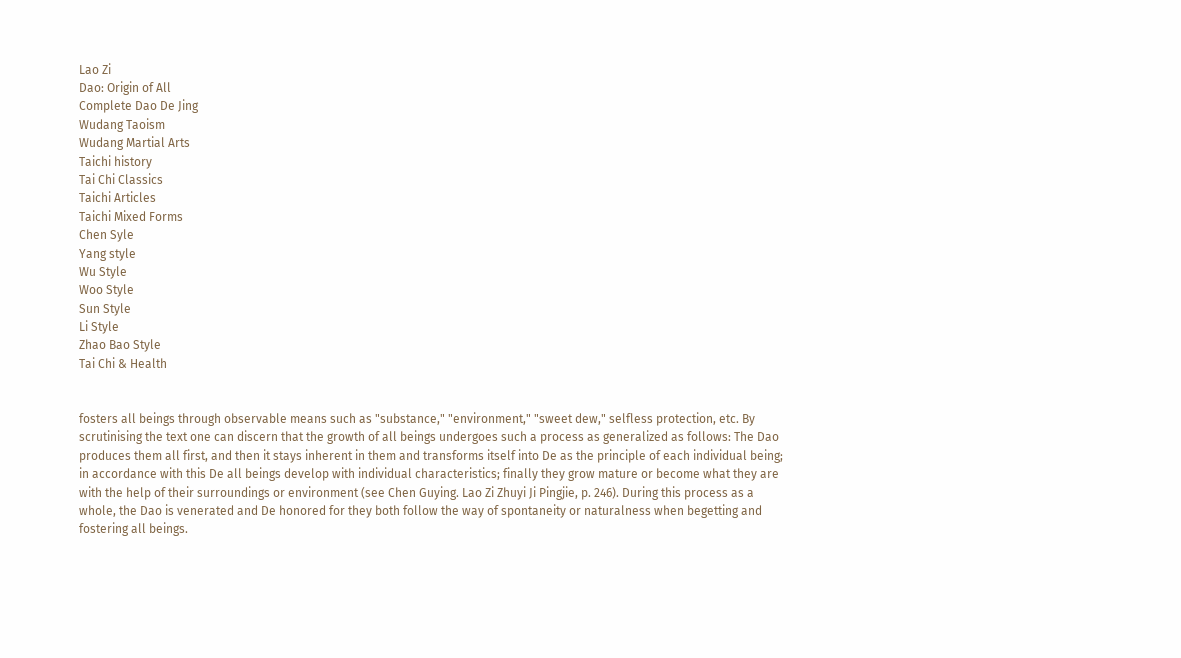Lao Zi
Dao: Origin of All
Complete Dao De Jing
Wudang Taoism
Wudang Martial Arts
Taichi history
Tai Chi Classics
Taichi Articles
Taichi Mixed Forms
Chen Syle
Yang style
Wu Style
Woo Style
Sun Style
Li Style
Zhao Bao Style
Tai Chi & Health


fosters all beings through observable means such as "substance," "environment," "sweet dew," selfless protection, etc. By scrutinising the text one can discern that the growth of all beings undergoes such a process as generalized as follows: The Dao produces them all first, and then it stays inherent in them and transforms itself into De as the principle of each individual being; in accordance with this De all beings develop with individual characteristics; finally they grow mature or become what they are with the help of their surroundings or environment (see Chen Guying. Lao Zi Zhuyi Ji Pingjie, p. 246). During this process as a whole, the Dao is venerated and De honored for they both follow the way of spontaneity or naturalness when begetting and fostering all beings.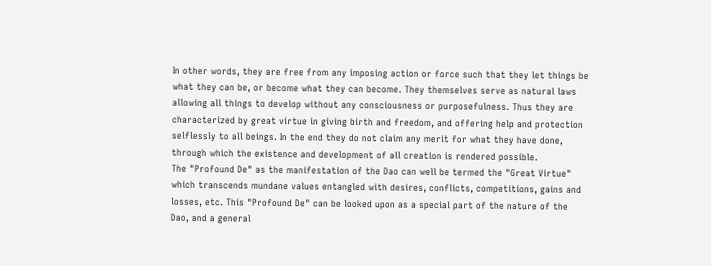In other words, they are free from any imposing action or force such that they let things be what they can be, or become what they can become. They themselves serve as natural laws allowing all things to develop without any consciousness or purposefulness. Thus they are characterized by great virtue in giving birth and freedom, and offering help and protection selflessly to all beings. In the end they do not claim any merit for what they have done, through which the existence and development of all creation is rendered possible.
The "Profound De" as the manifestation of the Dao can well be termed the "Great Virtue" which transcends mundane values entangled with desires, conflicts, competitions, gains and losses, etc. This "Profound De" can be looked upon as a special part of the nature of the Dao, and a general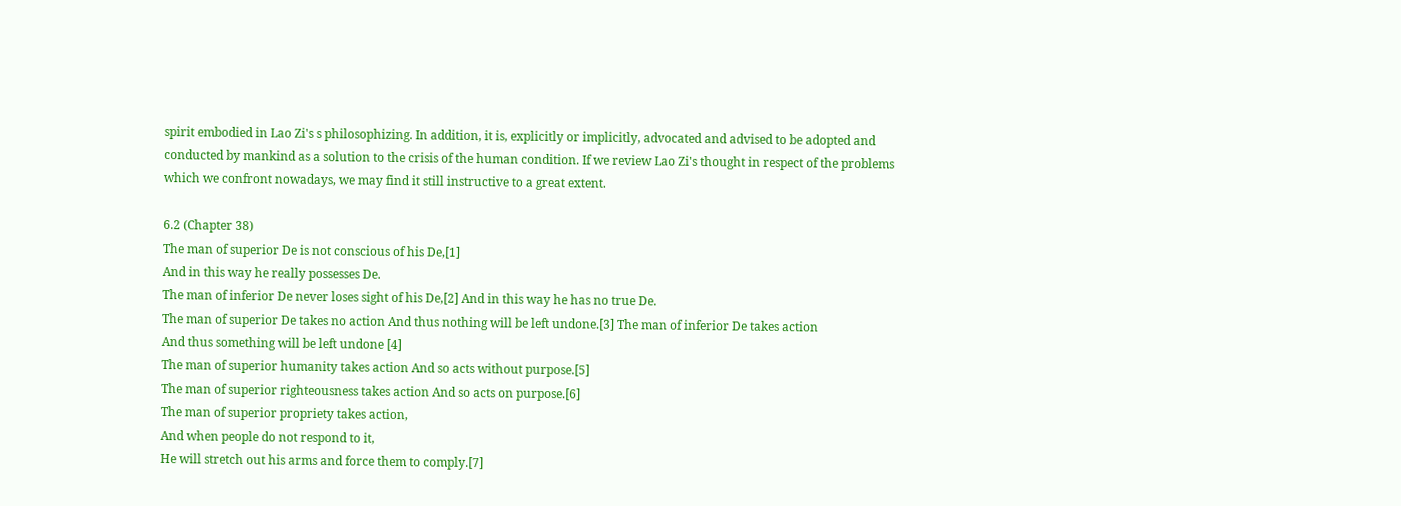spirit embodied in Lao Zi's s philosophizing. In addition, it is, explicitly or implicitly, advocated and advised to be adopted and conducted by mankind as a solution to the crisis of the human condition. If we review Lao Zi's thought in respect of the problems which we confront nowadays, we may find it still instructive to a great extent.

6.2 (Chapter 38)
The man of superior De is not conscious of his De,[1]
And in this way he really possesses De.
The man of inferior De never loses sight of his De,[2] And in this way he has no true De.
The man of superior De takes no action And thus nothing will be left undone.[3] The man of inferior De takes action
And thus something will be left undone [4]
The man of superior humanity takes action And so acts without purpose.[5]
The man of superior righteousness takes action And so acts on purpose.[6]
The man of superior propriety takes action,
And when people do not respond to it,
He will stretch out his arms and force them to comply.[7]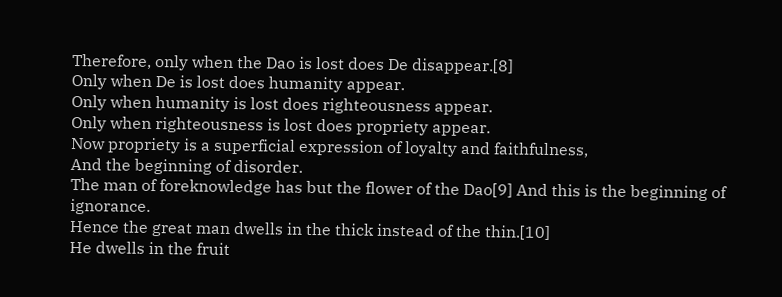Therefore, only when the Dao is lost does De disappear.[8]
Only when De is lost does humanity appear.
Only when humanity is lost does righteousness appear.
Only when righteousness is lost does propriety appear.
Now propriety is a superficial expression of loyalty and faithfulness,
And the beginning of disorder.
The man of foreknowledge has but the flower of the Dao[9] And this is the beginning of ignorance.
Hence the great man dwells in the thick instead of the thin.[10]
He dwells in the fruit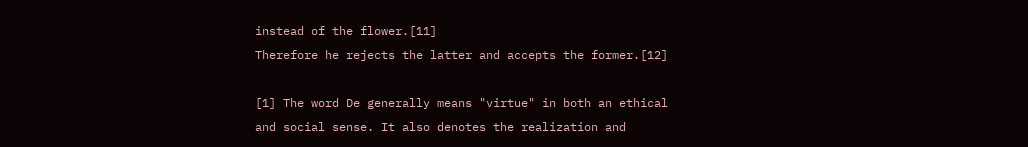instead of the flower.[11]
Therefore he rejects the latter and accepts the former.[12]

[1] The word De generally means "virtue" in both an ethical and social sense. It also denotes the realization and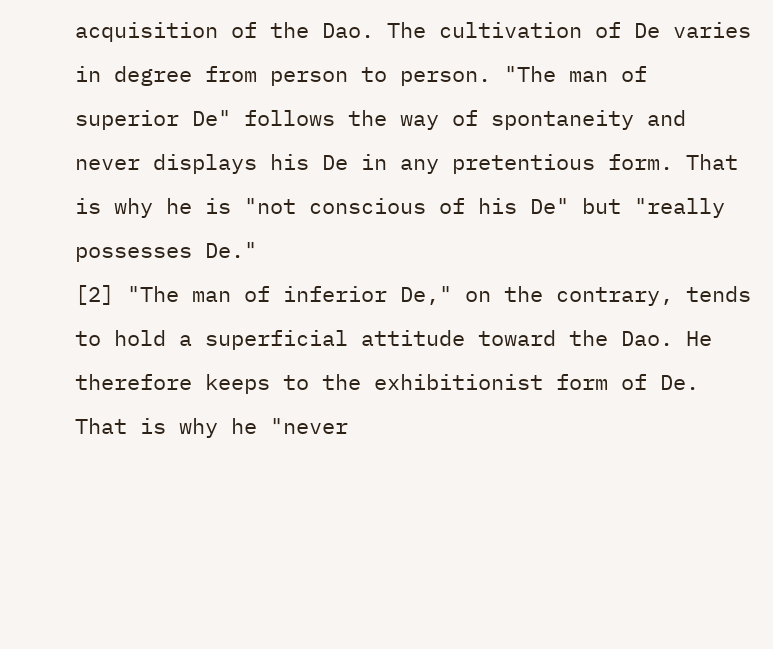acquisition of the Dao. The cultivation of De varies in degree from person to person. "The man of superior De" follows the way of spontaneity and never displays his De in any pretentious form. That is why he is "not conscious of his De" but "really possesses De."
[2] "The man of inferior De," on the contrary, tends to hold a superficial attitude toward the Dao. He therefore keeps to the exhibitionist form of De. That is why he "never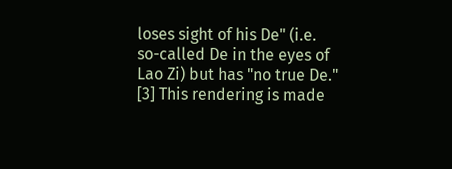loses sight of his De" (i.e. so-called De in the eyes of Lao Zi) but has "no true De."
[3] This rendering is made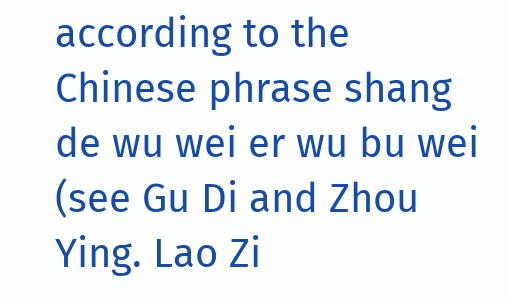according to the Chinese phrase shang de wu wei er wu bu wei (see Gu Di and Zhou Ying. Lao Zi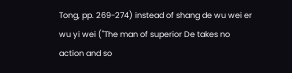Tong, pp. 269-274) instead of shang de wu wei er wu yi wei ("The man of superior De takes no action and so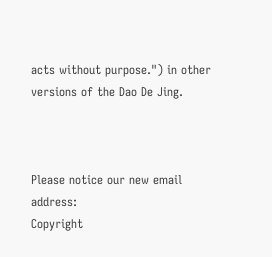acts without purpose.") in other versions of the Dao De Jing.



Please notice our new email address:
Copyright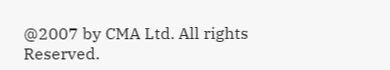@2007 by CMA Ltd. All rights Reserved.